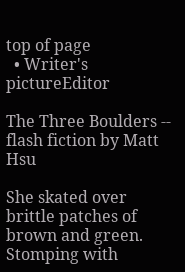top of page
  • Writer's pictureEditor

The Three Boulders -- flash fiction by Matt Hsu

She skated over brittle patches of brown and green. Stomping with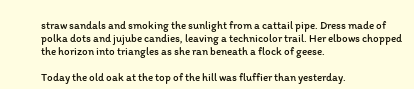straw sandals and smoking the sunlight from a cattail pipe. Dress made of polka dots and jujube candies, leaving a technicolor trail. Her elbows chopped the horizon into triangles as she ran beneath a flock of geese.

Today the old oak at the top of the hill was fluffier than yesterday.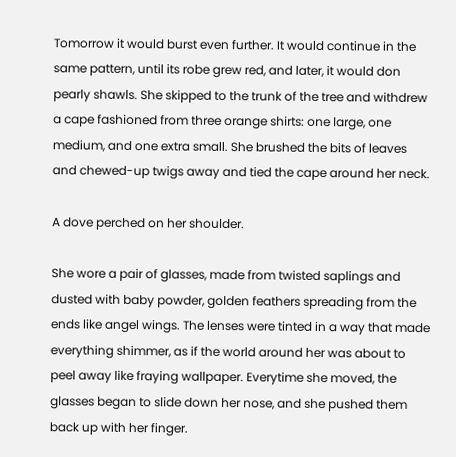Tomorrow it would burst even further. It would continue in the same pattern, until its robe grew red, and later, it would don pearly shawls. She skipped to the trunk of the tree and withdrew a cape fashioned from three orange shirts: one large, one medium, and one extra small. She brushed the bits of leaves and chewed-up twigs away and tied the cape around her neck.

A dove perched on her shoulder.

She wore a pair of glasses, made from twisted saplings and dusted with baby powder, golden feathers spreading from the ends like angel wings. The lenses were tinted in a way that made everything shimmer, as if the world around her was about to peel away like fraying wallpaper. Everytime she moved, the glasses began to slide down her nose, and she pushed them back up with her finger.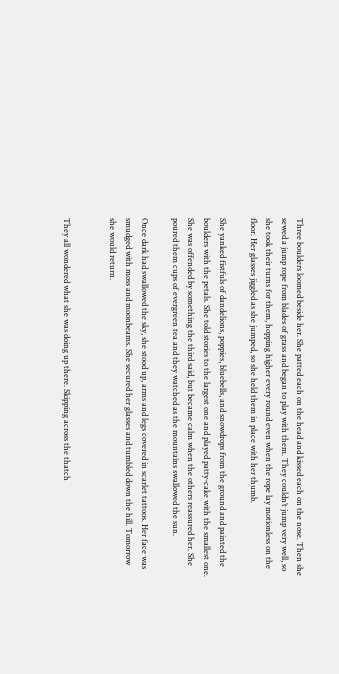Three boulders loomed beside her. She patted each on the head and kissed each on the nose. Then she sewed a jump rope from blades of grass and began to play with them. They couldn’t jump very well, so she took their turns for them, hopping higher every round even when the rope lay motionless on the floor. Her glasses jiggled as she jumped, so she held them in place with her thumb.

She yanked fistfuls of dandelions, poppies, bluebells, and snowdrops from the ground and painted the boulders with the petals. She told stories to the largest one and played patty-cake with the smallest one. She was offended by something the third said, but became calm when the others reassured her. She poured them cups of evergreen tea and they watched as the mountains swallowed the sun.

Once dark had swallowed the sky, she stood up, arms and legs covered in scarlet tattoos. Her face was smudged with moss and moonbeams. She secured her glasses and tumbled down the hill. Tomorrow she would return.


They all wondered what she was doing up there. Skipping across the thatch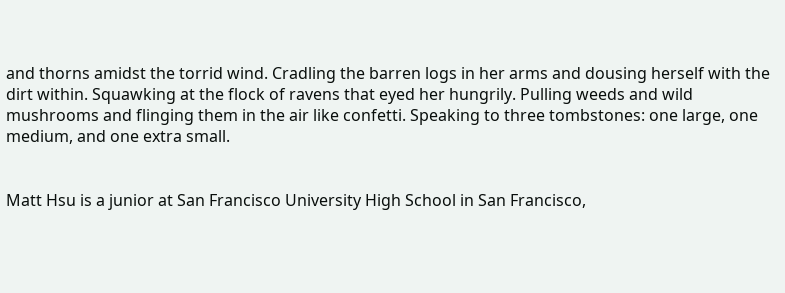and thorns amidst the torrid wind. Cradling the barren logs in her arms and dousing herself with the dirt within. Squawking at the flock of ravens that eyed her hungrily. Pulling weeds and wild mushrooms and flinging them in the air like confetti. Speaking to three tombstones: one large, one medium, and one extra small.


Matt Hsu is a junior at San Francisco University High School in San Francisco,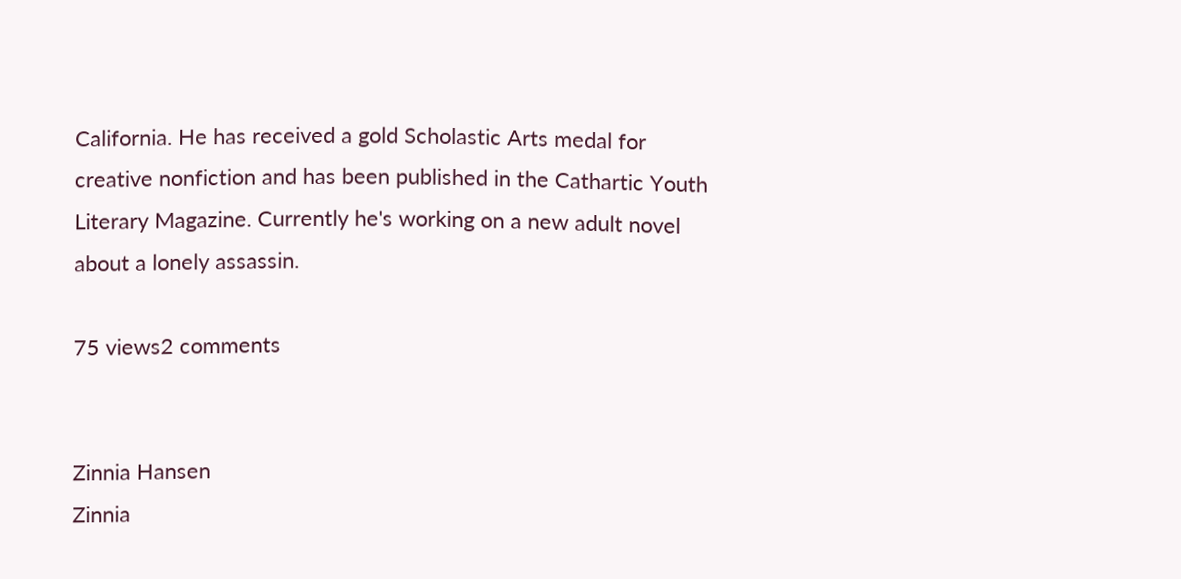California. He has received a gold Scholastic Arts medal for creative nonfiction and has been published in the Cathartic Youth Literary Magazine. Currently he's working on a new adult novel about a lonely assassin.

75 views2 comments


Zinnia Hansen
Zinnia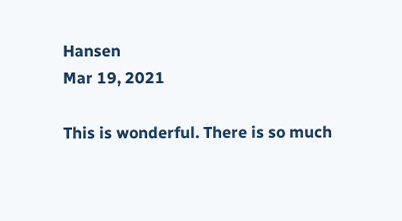Hansen
Mar 19, 2021

This is wonderful. There is so much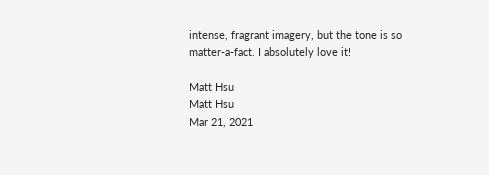intense, fragrant imagery, but the tone is so matter-a-fact. I absolutely love it!

Matt Hsu
Matt Hsu
Mar 21, 2021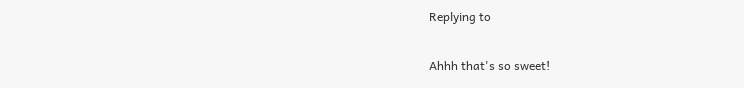Replying to

Ahhh that's so sweet!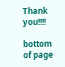Thank you!!!!

bottom of page